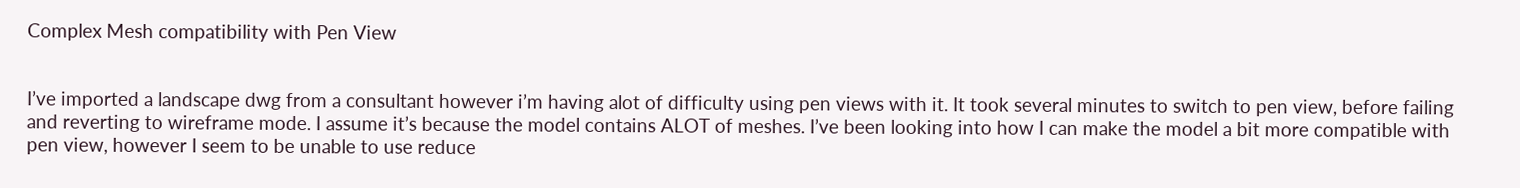Complex Mesh compatibility with Pen View


I’ve imported a landscape dwg from a consultant however i’m having alot of difficulty using pen views with it. It took several minutes to switch to pen view, before failing and reverting to wireframe mode. I assume it’s because the model contains ALOT of meshes. I’ve been looking into how I can make the model a bit more compatible with pen view, however I seem to be unable to use reduce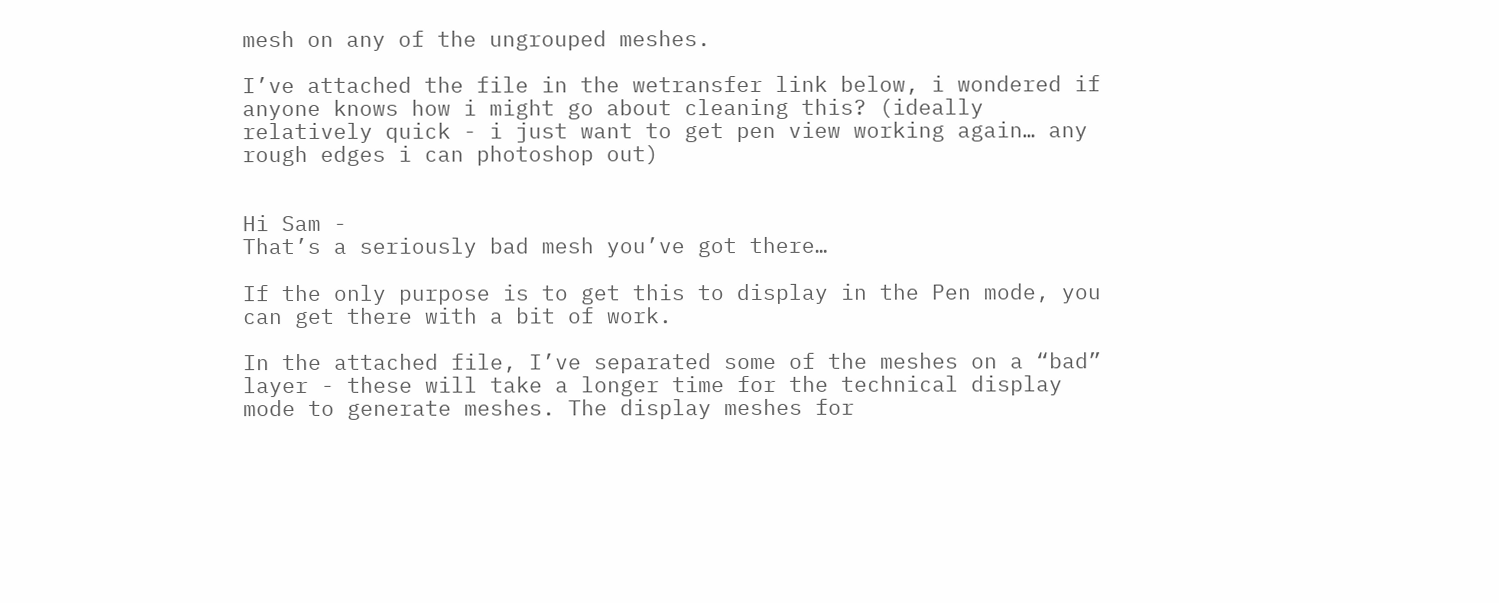mesh on any of the ungrouped meshes.

I’ve attached the file in the wetransfer link below, i wondered if anyone knows how i might go about cleaning this? (ideally relatively quick - i just want to get pen view working again… any rough edges i can photoshop out)


Hi Sam -
That’s a seriously bad mesh you’ve got there…

If the only purpose is to get this to display in the Pen mode, you can get there with a bit of work.

In the attached file, I’ve separated some of the meshes on a “bad” layer - these will take a longer time for the technical display mode to generate meshes. The display meshes for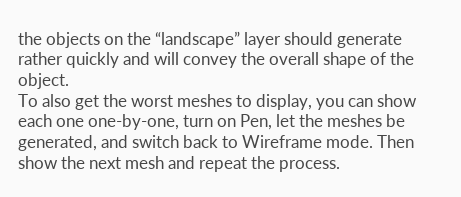the objects on the “landscape” layer should generate rather quickly and will convey the overall shape of the object.
To also get the worst meshes to display, you can show each one one-by-one, turn on Pen, let the meshes be generated, and switch back to Wireframe mode. Then show the next mesh and repeat the process.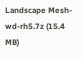Landscape Mesh-wd-rh5.7z (15.4 MB)